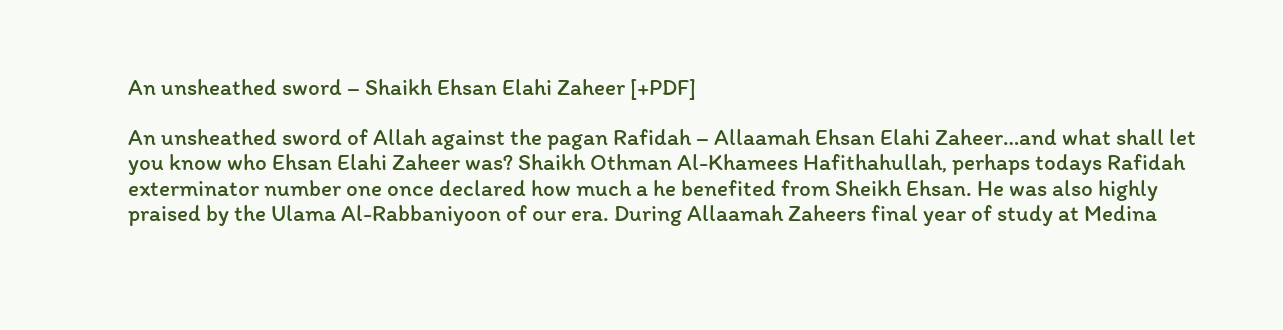An unsheathed sword – Shaikh Ehsan Elahi Zaheer [+PDF]

An unsheathed sword of Allah against the pagan Rafidah – Allaamah Ehsan Elahi Zaheer…and what shall let you know who Ehsan Elahi Zaheer was? Shaikh Othman Al-Khamees Hafithahullah, perhaps todays Rafidah exterminator number one once declared how much a he benefited from Sheikh Ehsan. He was also highly praised by the Ulama Al-Rabbaniyoon of our era. During Allaamah Zaheers final year of study at Medina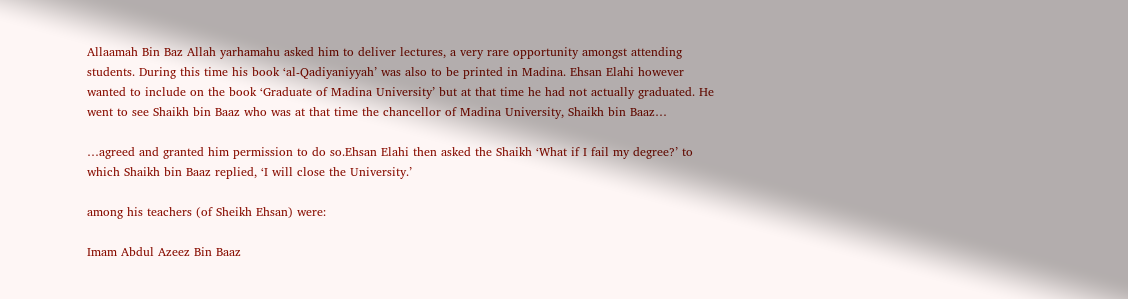Allaamah Bin Baz Allah yarhamahu asked him to deliver lectures, a very rare opportunity amongst attending students. During this time his book ‘al-Qadiyaniyyah’ was also to be printed in Madina. Ehsan Elahi however wanted to include on the book ‘Graduate of Madina University’ but at that time he had not actually graduated. He went to see Shaikh bin Baaz who was at that time the chancellor of Madina University, Shaikh bin Baaz…

…agreed and granted him permission to do so.Ehsan Elahi then asked the Shaikh ‘What if I fail my degree?’ to which Shaikh bin Baaz replied, ‘I will close the University.’

among his teachers (of Sheikh Ehsan) were:

Imam Abdul Azeez Bin Baaz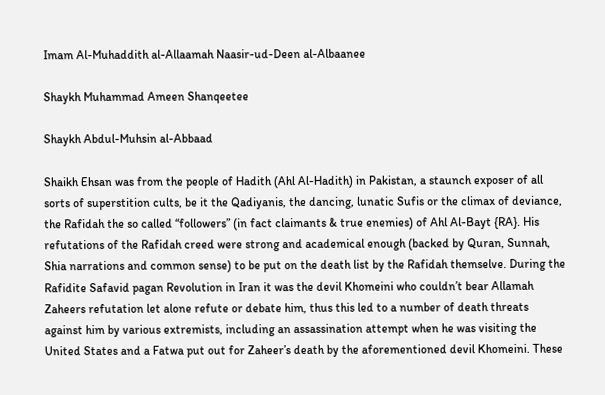Imam Al-Muhaddith al-Allaamah Naasir-ud-Deen al-Albaanee

Shaykh Muhammad Ameen Shanqeetee

Shaykh Abdul-Muhsin al-Abbaad

Shaikh Ehsan was from the people of Hadith (Ahl Al-Hadith) in Pakistan, a staunch exposer of all sorts of superstition cults, be it the Qadiyanis, the dancing, lunatic Sufis or the climax of deviance, the Rafidah the so called “followers” (in fact claimants & true enemies) of Ahl Al-Bayt {RA}. His refutations of the Rafidah creed were strong and academical enough (backed by Quran, Sunnah, Shia narrations and common sense) to be put on the death list by the Rafidah themselve. During the Rafidite Safavid pagan Revolution in Iran it was the devil Khomeini who couldn’t bear Allamah Zaheers refutation let alone refute or debate him, thus this led to a number of death threats against him by various extremists, including an assassination attempt when he was visiting the United States and a Fatwa put out for Zaheer’s death by the aforementioned devil Khomeini. These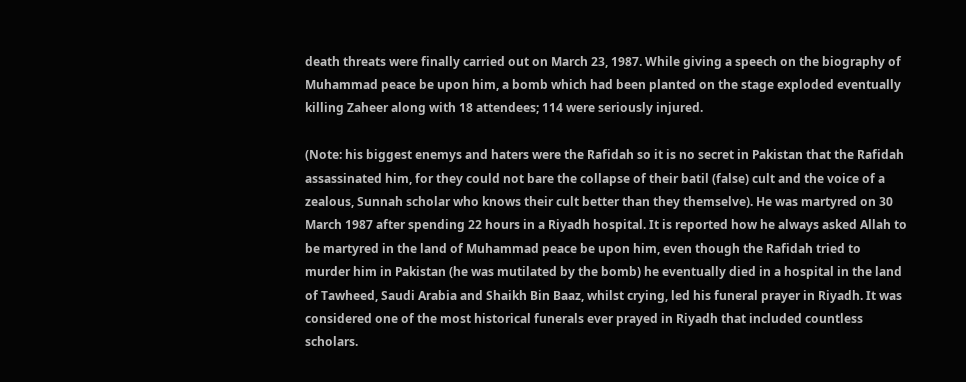death threats were finally carried out on March 23, 1987. While giving a speech on the biography of Muhammad peace be upon him, a bomb which had been planted on the stage exploded eventually killing Zaheer along with 18 attendees; 114 were seriously injured.

(Note: his biggest enemys and haters were the Rafidah so it is no secret in Pakistan that the Rafidah assassinated him, for they could not bare the collapse of their batil (false) cult and the voice of a zealous, Sunnah scholar who knows their cult better than they themselve). He was martyred on 30 March 1987 after spending 22 hours in a Riyadh hospital. It is reported how he always asked Allah to be martyred in the land of Muhammad peace be upon him, even though the Rafidah tried to murder him in Pakistan (he was mutilated by the bomb) he eventually died in a hospital in the land of Tawheed, Saudi Arabia and Shaikh Bin Baaz, whilst crying, led his funeral prayer in Riyadh. It was considered one of the most historical funerals ever prayed in Riyadh that included countless scholars.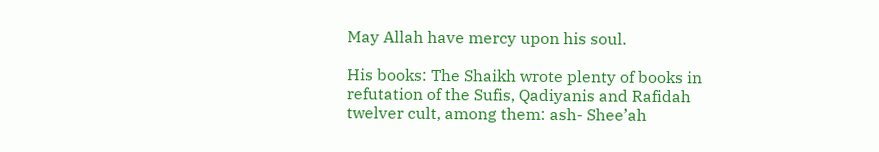May Allah have mercy upon his soul.

His books: The Shaikh wrote plenty of books in refutation of the Sufis, Qadiyanis and Rafidah twelver cult, among them: ash- Shee’ah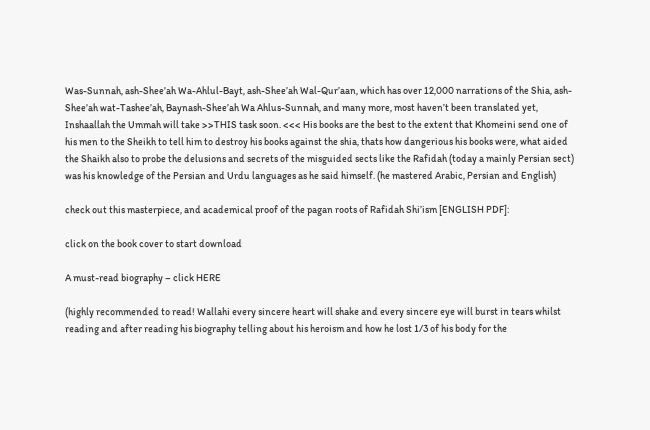Was-Sunnah, ash-Shee’ah Wa-Ahlul-Bayt, ash-Shee’ah Wal-Qur’aan, which has over 12,000 narrations of the Shia, ash-Shee’ah wat-Tashee’ah, Baynash-Shee’ah Wa Ahlus-Sunnah, and many more, most haven’t been translated yet, Inshaallah the Ummah will take >>THIS task soon. <<< His books are the best to the extent that Khomeini send one of his men to the Sheikh to tell him to destroy his books against the shia, thats how dangerious his books were, what aided the Shaikh also to probe the delusions and secrets of the misguided sects like the Rafidah (today a mainly Persian sect) was his knowledge of the Persian and Urdu languages as he said himself. (he mastered Arabic, Persian and English)

check out this masterpiece, and academical proof of the pagan roots of Rafidah Shi’ism [ENGLISH PDF]:

click on the book cover to start download

A must-read biography – click HERE

(highly recommended to read! Wallahi every sincere heart will shake and every sincere eye will burst in tears whilst reading and after reading his biography telling about his heroism and how he lost 1/3 of his body for the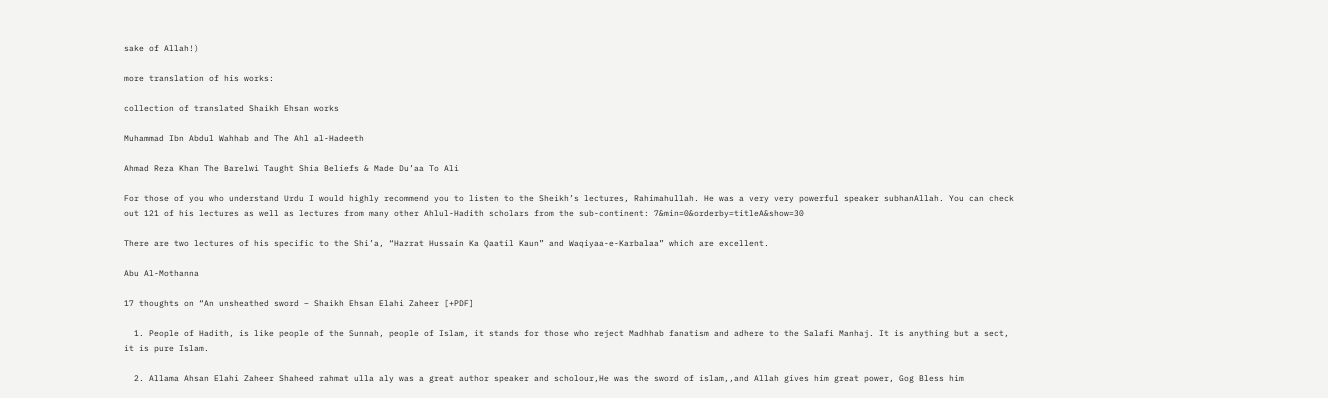sake of Allah!)

more translation of his works:

collection of translated Shaikh Ehsan works

Muhammad Ibn Abdul Wahhab and The Ahl al-Hadeeth

Ahmad Reza Khan The Barelwi Taught Shia Beliefs & Made Du’aa To Ali

For those of you who understand Urdu I would highly recommend you to listen to the Sheikh’s lectures, Rahimahullah. He was a very very powerful speaker subhanAllah. You can check out 121 of his lectures as well as lectures from many other Ahlul-Hadith scholars from the sub-continent: 7&min=0&orderby=titleA&show=30

There are two lectures of his specific to the Shi’a, “Hazrat Hussain Ka Qaatil Kaun” and Waqiyaa-e-Karbalaa” which are excellent.

Abu Al-Mothanna

17 thoughts on “An unsheathed sword – Shaikh Ehsan Elahi Zaheer [+PDF]

  1. People of Hadith, is like people of the Sunnah, people of Islam, it stands for those who reject Madhhab fanatism and adhere to the Salafi Manhaj. It is anything but a sect, it is pure Islam.

  2. Allama Ahsan Elahi Zaheer Shaheed rahmat ulla aly was a great author speaker and scholour,He was the sword of islam,,and Allah gives him great power, Gog Bless him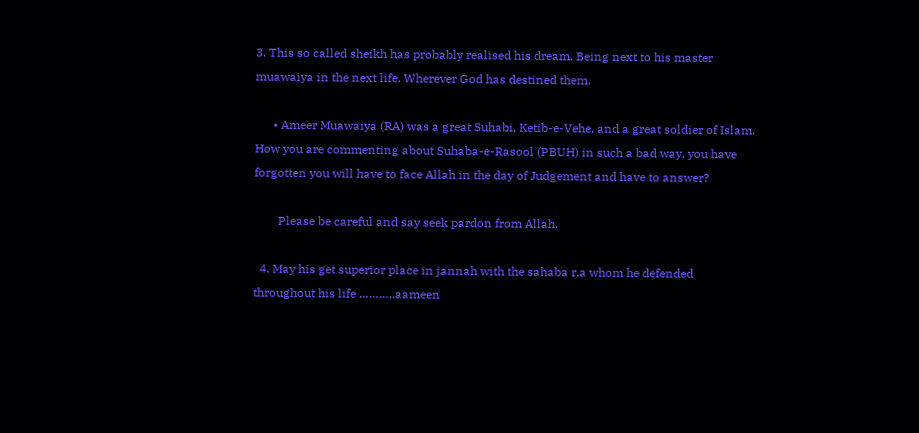3. This so called sheikh has probably realised his dream. Being next to his master muawaiya in the next life. Wherever God has destined them.

      • Ameer Muawaiya (RA) was a great Suhabi, Ketib-e-Vehe, and a great soldier of Islam. How you are commenting about Suhaba-e-Rasool (PBUH) in such a bad way, you have forgotten you will have to face Allah in the day of Judgement and have to answer?

        Please be careful and say seek pardon from Allah.

  4. May his get superior place in jannah with the sahaba r.a whom he defended throughout his life ………..aameen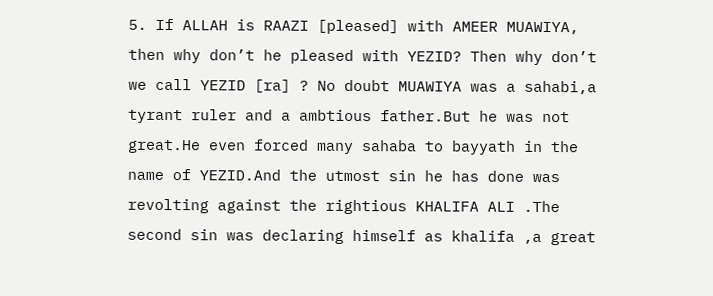5. If ALLAH is RAAZI [pleased] with AMEER MUAWIYA, then why don’t he pleased with YEZID? Then why don’t we call YEZID [ra] ? No doubt MUAWIYA was a sahabi,a tyrant ruler and a ambtious father.But he was not great.He even forced many sahaba to bayyath in the name of YEZID.And the utmost sin he has done was revolting against the rightious KHALIFA ALI .The second sin was declaring himself as khalifa ,a great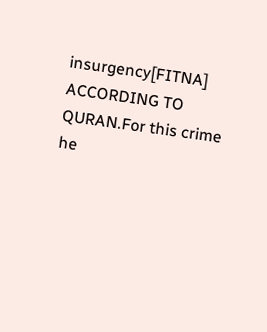insurgency[FITNA] ACCORDING TO QURAN.For this crime he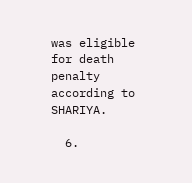was eligible for death penalty according to SHARIYA.

  6.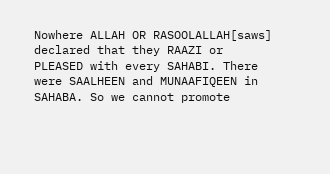Nowhere ALLAH OR RASOOLALLAH[saws] declared that they RAAZI or PLEASED with every SAHABI. There were SAALHEEN and MUNAAFIQEEN in SAHABA. So we cannot promote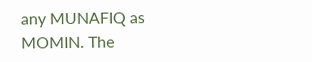any MUNAFIQ as MOMIN. The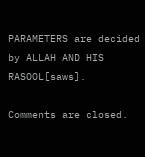PARAMETERS are decided by ALLAH AND HIS RASOOL[saws].

Comments are closed.